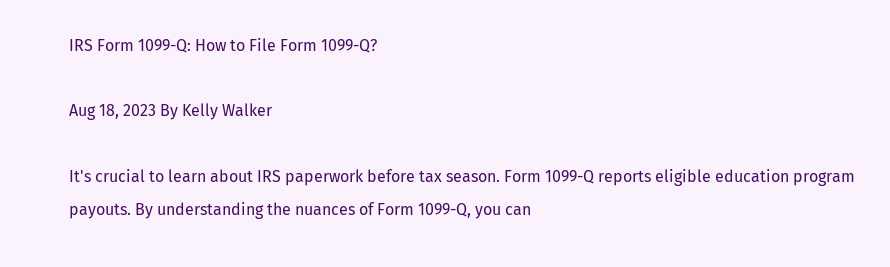IRS Form 1099-Q: How to File Form 1099-Q?

Aug 18, 2023 By Kelly Walker

It's crucial to learn about IRS paperwork before tax season. Form 1099-Q reports eligible education program payouts. By understanding the nuances of Form 1099-Q, you can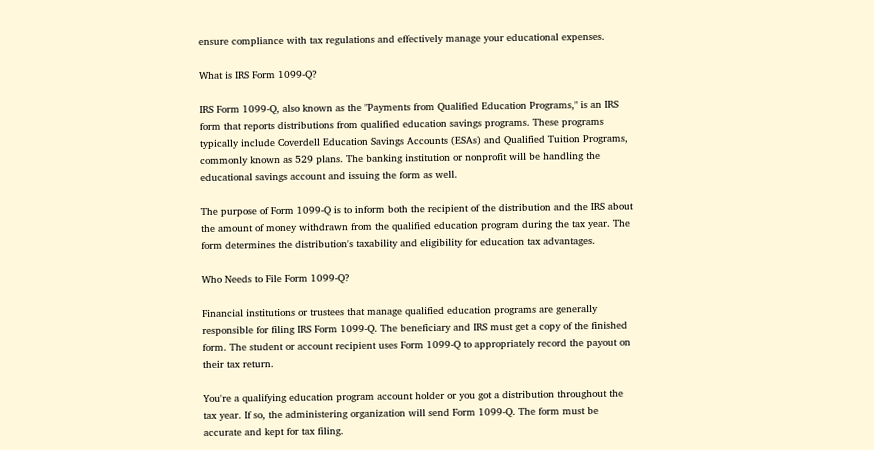ensure compliance with tax regulations and effectively manage your educational expenses.

What is IRS Form 1099-Q?

IRS Form 1099-Q, also known as the "Payments from Qualified Education Programs," is an IRS form that reports distributions from qualified education savings programs. These programs typically include Coverdell Education Savings Accounts (ESAs) and Qualified Tuition Programs, commonly known as 529 plans. The banking institution or nonprofit will be handling the educational savings account and issuing the form as well.

The purpose of Form 1099-Q is to inform both the recipient of the distribution and the IRS about the amount of money withdrawn from the qualified education program during the tax year. The form determines the distribution's taxability and eligibility for education tax advantages.

Who Needs to File Form 1099-Q?

Financial institutions or trustees that manage qualified education programs are generally responsible for filing IRS Form 1099-Q. The beneficiary and IRS must get a copy of the finished form. The student or account recipient uses Form 1099-Q to appropriately record the payout on their tax return.

You're a qualifying education program account holder or you got a distribution throughout the tax year. If so, the administering organization will send Form 1099-Q. The form must be accurate and kept for tax filing.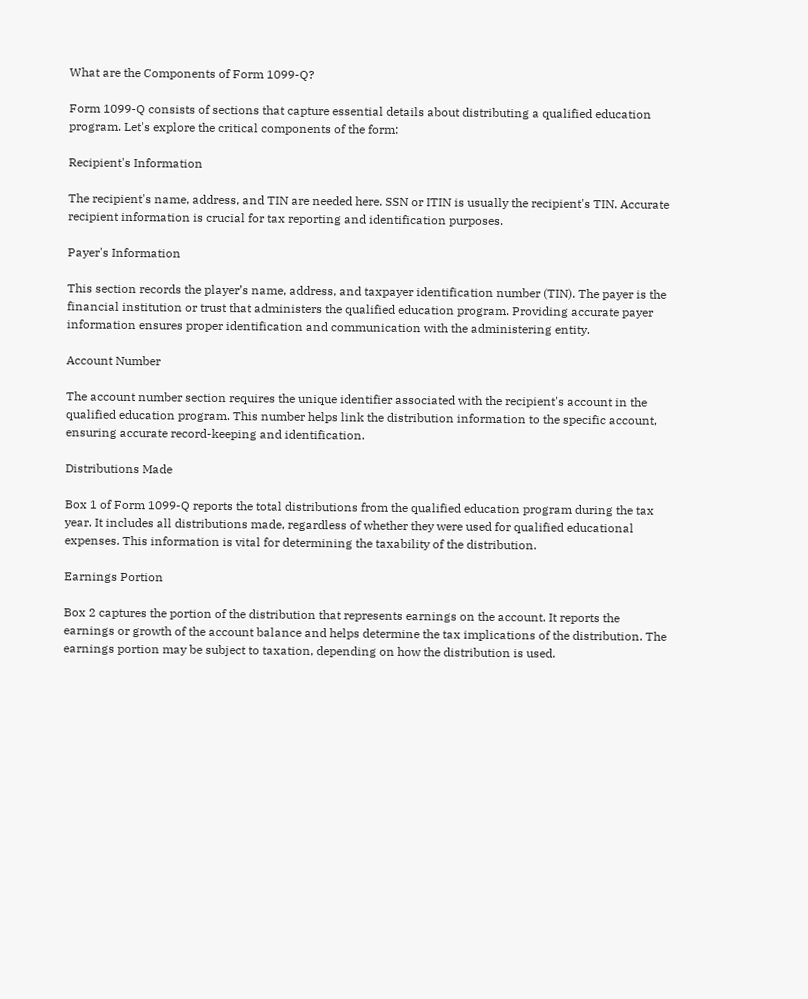What are the Components of Form 1099-Q?

Form 1099-Q consists of sections that capture essential details about distributing a qualified education program. Let's explore the critical components of the form:

Recipient's Information

The recipient's name, address, and TIN are needed here. SSN or ITIN is usually the recipient's TIN. Accurate recipient information is crucial for tax reporting and identification purposes.

Payer's Information

This section records the player’s name, address, and taxpayer identification number (TIN). The payer is the financial institution or trust that administers the qualified education program. Providing accurate payer information ensures proper identification and communication with the administering entity.

Account Number

The account number section requires the unique identifier associated with the recipient's account in the qualified education program. This number helps link the distribution information to the specific account, ensuring accurate record-keeping and identification.

Distributions Made

Box 1 of Form 1099-Q reports the total distributions from the qualified education program during the tax year. It includes all distributions made, regardless of whether they were used for qualified educational expenses. This information is vital for determining the taxability of the distribution.

Earnings Portion

Box 2 captures the portion of the distribution that represents earnings on the account. It reports the earnings or growth of the account balance and helps determine the tax implications of the distribution. The earnings portion may be subject to taxation, depending on how the distribution is used.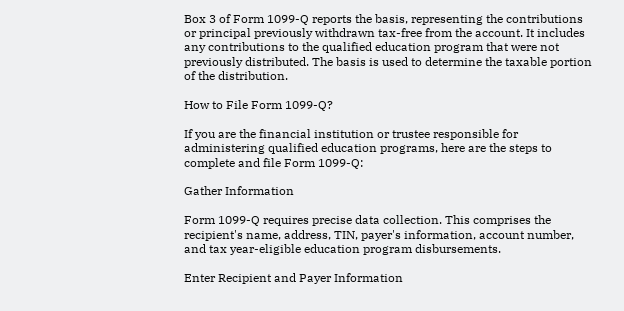Box 3 of Form 1099-Q reports the basis, representing the contributions or principal previously withdrawn tax-free from the account. It includes any contributions to the qualified education program that were not previously distributed. The basis is used to determine the taxable portion of the distribution.

How to File Form 1099-Q?

If you are the financial institution or trustee responsible for administering qualified education programs, here are the steps to complete and file Form 1099-Q:

Gather Information

Form 1099-Q requires precise data collection. This comprises the recipient's name, address, TIN, payer's information, account number, and tax year-eligible education program disbursements.

Enter Recipient and Payer Information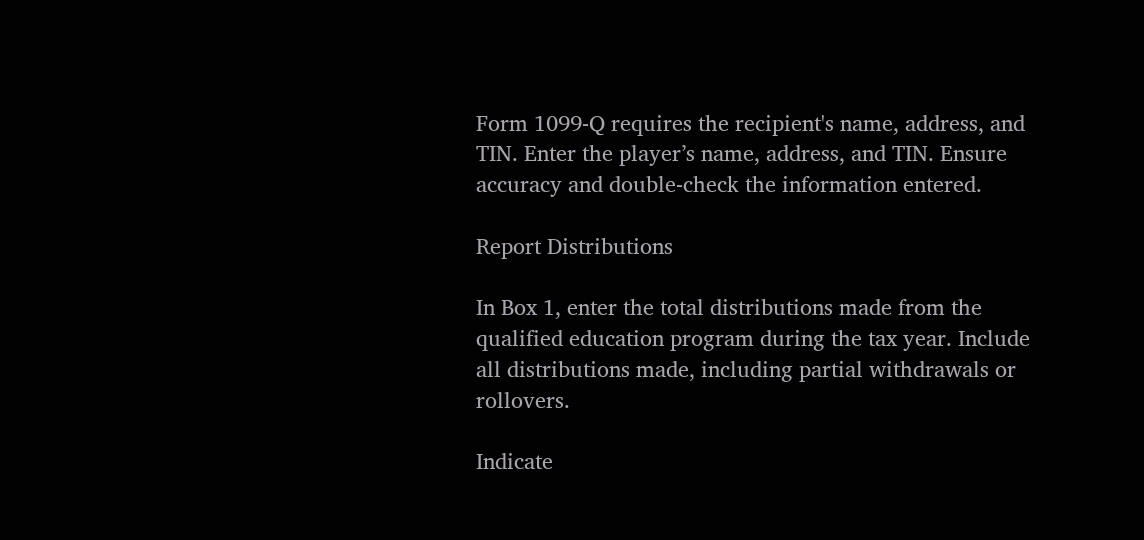Form 1099-Q requires the recipient's name, address, and TIN. Enter the player’s name, address, and TIN. Ensure accuracy and double-check the information entered.

Report Distributions

In Box 1, enter the total distributions made from the qualified education program during the tax year. Include all distributions made, including partial withdrawals or rollovers.

Indicate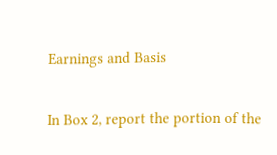Earnings and Basis

In Box 2, report the portion of the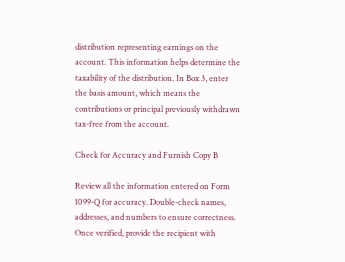distribution representing earnings on the account. This information helps determine the taxability of the distribution. In Box 3, enter the basis amount, which means the contributions or principal previously withdrawn tax-free from the account.

Check for Accuracy and Furnish Copy B

Review all the information entered on Form 1099-Q for accuracy. Double-check names, addresses, and numbers to ensure correctness. Once verified, provide the recipient with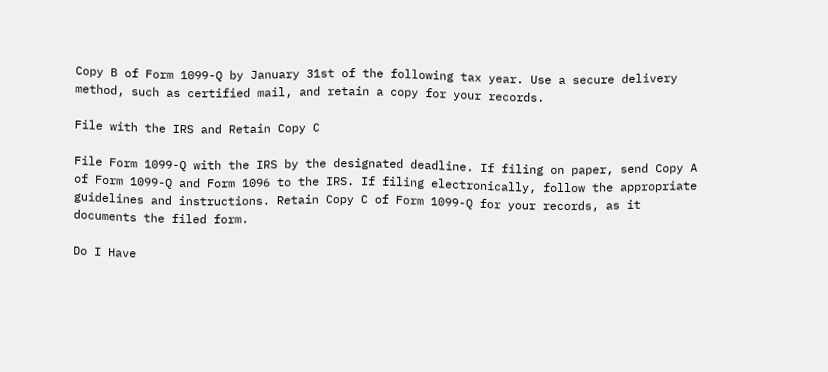Copy B of Form 1099-Q by January 31st of the following tax year. Use a secure delivery method, such as certified mail, and retain a copy for your records.

File with the IRS and Retain Copy C

File Form 1099-Q with the IRS by the designated deadline. If filing on paper, send Copy A of Form 1099-Q and Form 1096 to the IRS. If filing electronically, follow the appropriate guidelines and instructions. Retain Copy C of Form 1099-Q for your records, as it documents the filed form.

Do I Have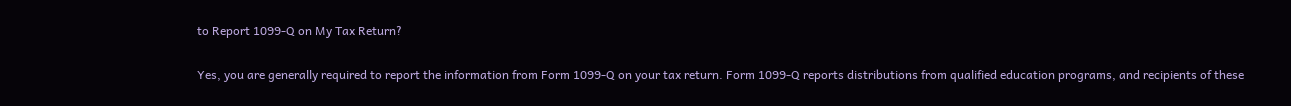to Report 1099-Q on My Tax Return?

Yes, you are generally required to report the information from Form 1099-Q on your tax return. Form 1099-Q reports distributions from qualified education programs, and recipients of these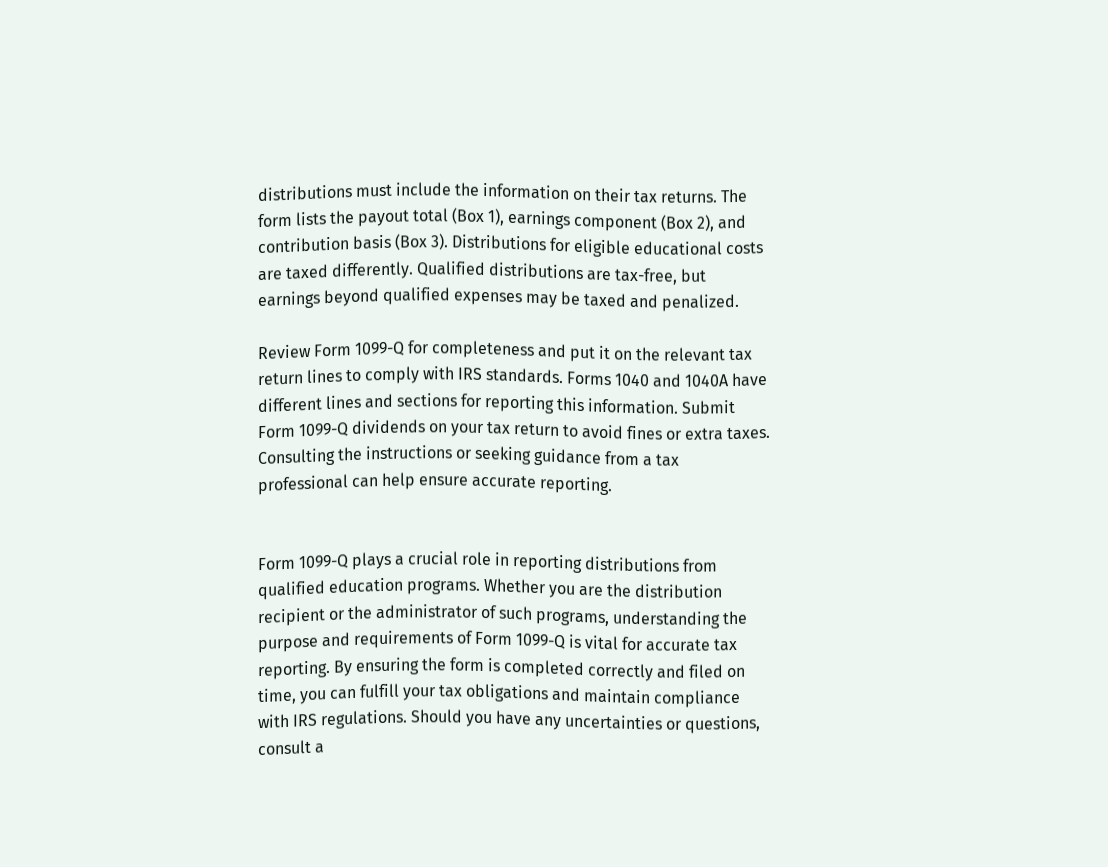distributions must include the information on their tax returns. The form lists the payout total (Box 1), earnings component (Box 2), and contribution basis (Box 3). Distributions for eligible educational costs are taxed differently. Qualified distributions are tax-free, but earnings beyond qualified expenses may be taxed and penalized.

Review Form 1099-Q for completeness and put it on the relevant tax return lines to comply with IRS standards. Forms 1040 and 1040A have different lines and sections for reporting this information. Submit Form 1099-Q dividends on your tax return to avoid fines or extra taxes. Consulting the instructions or seeking guidance from a tax professional can help ensure accurate reporting.


Form 1099-Q plays a crucial role in reporting distributions from qualified education programs. Whether you are the distribution recipient or the administrator of such programs, understanding the purpose and requirements of Form 1099-Q is vital for accurate tax reporting. By ensuring the form is completed correctly and filed on time, you can fulfill your tax obligations and maintain compliance with IRS regulations. Should you have any uncertainties or questions, consult a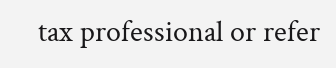tax professional or refer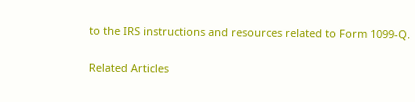to the IRS instructions and resources related to Form 1099-Q.

Related Articles